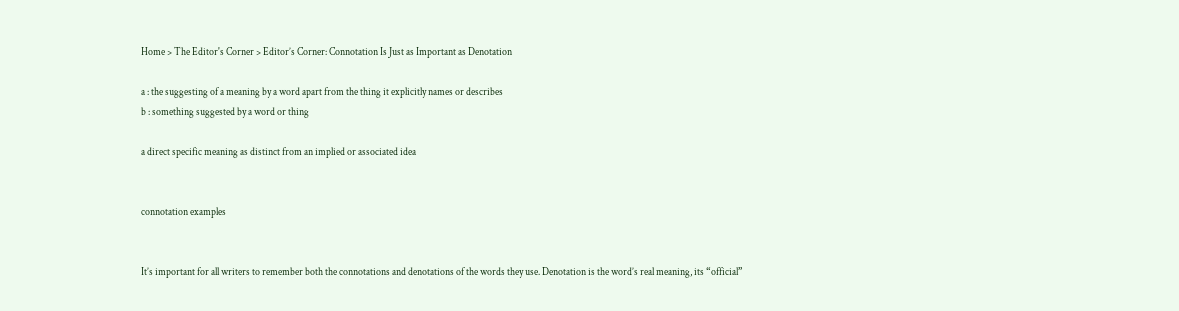Home > The Editor's Corner > Editor’s Corner: Connotation Is Just as Important as Denotation

a : the suggesting of a meaning by a word apart from the thing it explicitly names or describes
b : something suggested by a word or thing

a direct specific meaning as distinct from an implied or associated idea


connotation examples


It’s important for all writers to remember both the connotations and denotations of the words they use. Denotation is the word’s real meaning, its “official”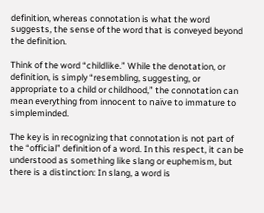definition, whereas connotation is what the word suggests, the sense of the word that is conveyed beyond the definition.

Think of the word “childlike.” While the denotation, or definition, is simply “resembling, suggesting, or appropriate to a child or childhood,” the connotation can mean everything from innocent to naïve to immature to simpleminded.

The key is in recognizing that connotation is not part of the “official” definition of a word. In this respect, it can be understood as something like slang or euphemism, but there is a distinction: In slang, a word is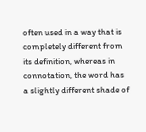often used in a way that is completely different from its definition, whereas in connotation, the word has a slightly different shade of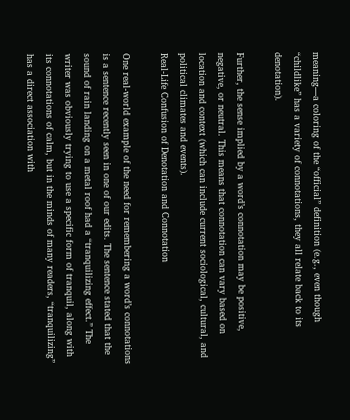meaning—a coloring of the “official” definition (e.g., even though “childlike” has a variety of connotations, they all relate back to its denotation).

Further, the sense implied by a word’s connotation may be positive, negative, or neutral. This means that connotation can vary based on location and context (which can include current sociological, cultural, and political climates and events).
Real-Life Confusion of Denotation and Connotation

One real-world example of the need for remembering a word’s connotations is a sentence recently seen in one of our edits. The sentence stated that the sound of rain landing on a metal roof had a “tranquilizing effect.” The writer was obviously trying to use a specific form of tranquil, along with its connotations of calm, but in the minds of many readers, “tranquilizing” has a direct association with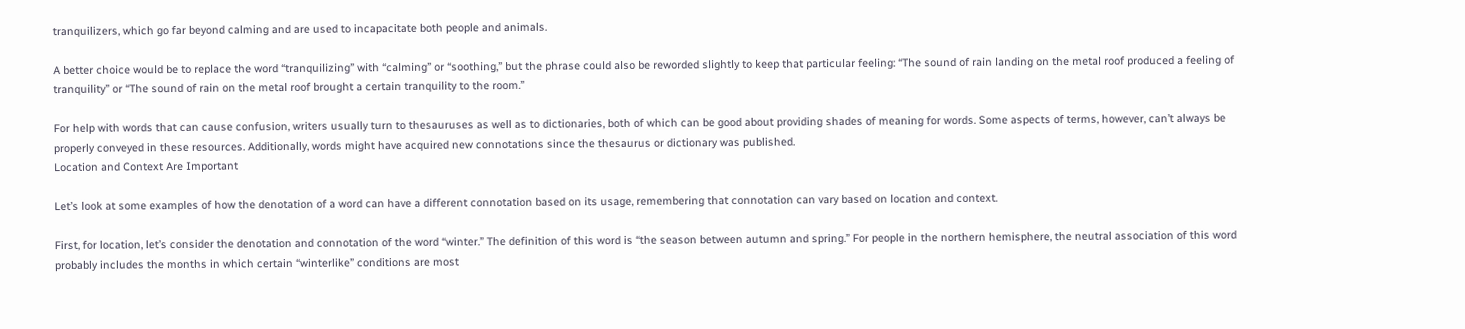tranquilizers, which go far beyond calming and are used to incapacitate both people and animals.

A better choice would be to replace the word “tranquilizing” with “calming” or “soothing,” but the phrase could also be reworded slightly to keep that particular feeling: “The sound of rain landing on the metal roof produced a feeling of tranquility” or “The sound of rain on the metal roof brought a certain tranquility to the room.”

For help with words that can cause confusion, writers usually turn to thesauruses as well as to dictionaries, both of which can be good about providing shades of meaning for words. Some aspects of terms, however, can’t always be properly conveyed in these resources. Additionally, words might have acquired new connotations since the thesaurus or dictionary was published.
Location and Context Are Important

Let’s look at some examples of how the denotation of a word can have a different connotation based on its usage, remembering that connotation can vary based on location and context.

First, for location, let’s consider the denotation and connotation of the word “winter.” The definition of this word is “the season between autumn and spring.” For people in the northern hemisphere, the neutral association of this word probably includes the months in which certain “winterlike” conditions are most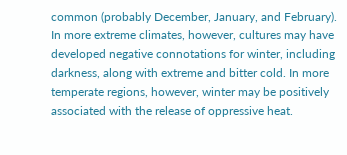common (probably December, January, and February). In more extreme climates, however, cultures may have developed negative connotations for winter, including darkness, along with extreme and bitter cold. In more temperate regions, however, winter may be positively associated with the release of oppressive heat.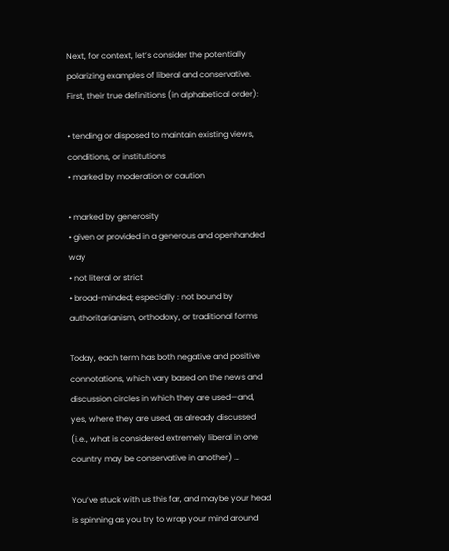Next, for context, let’s consider the potentially polarizing examples of liberal and conservative. First, their true definitions (in alphabetical order):

• tending or disposed to maintain existing views, conditions, or institutions
• marked by moderation or caution

• marked by generosity
• given or provided in a generous and openhanded way
• not literal or strict
• broad-minded; especially : not bound by authoritarianism, orthodoxy, or traditional forms

Today, each term has both negative and positive connotations, which vary based on the news and discussion circles in which they are used—and, yes, where they are used, as already discussed (i.e., what is considered extremely liberal in one country may be conservative in another) …

You’ve stuck with us this far, and maybe your head is spinning as you try to wrap your mind around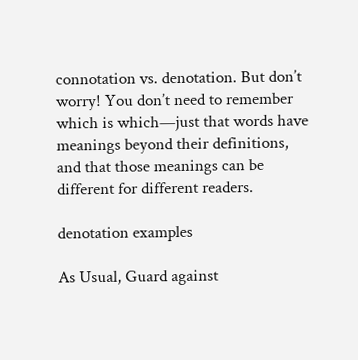connotation vs. denotation. But don’t worry! You don’t need to remember which is which—just that words have meanings beyond their definitions, and that those meanings can be different for different readers.

denotation examples

As Usual, Guard against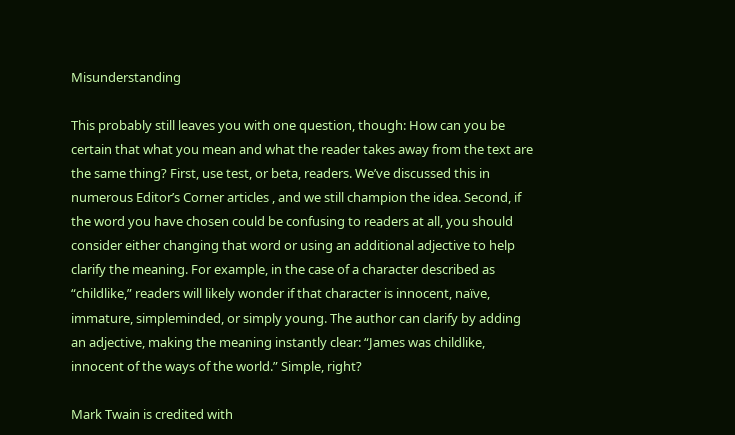Misunderstanding

This probably still leaves you with one question, though: How can you be certain that what you mean and what the reader takes away from the text are the same thing? First, use test, or beta, readers. We’ve discussed this in numerous Editor’s Corner articles , and we still champion the idea. Second, if the word you have chosen could be confusing to readers at all, you should consider either changing that word or using an additional adjective to help clarify the meaning. For example, in the case of a character described as “childlike,” readers will likely wonder if that character is innocent, naïve, immature, simpleminded, or simply young. The author can clarify by adding an adjective, making the meaning instantly clear: “James was childlike, innocent of the ways of the world.” Simple, right?

Mark Twain is credited with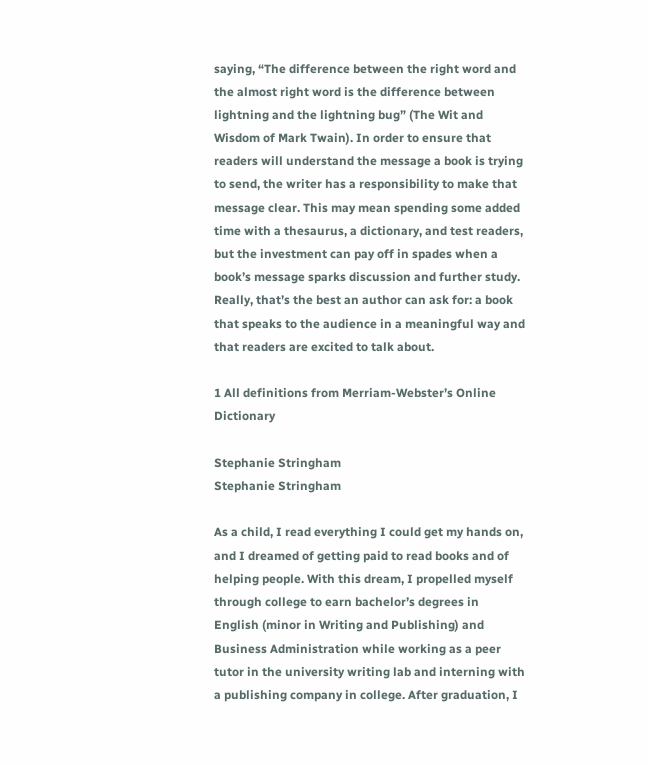saying, “The difference between the right word and the almost right word is the difference between lightning and the lightning bug” (The Wit and Wisdom of Mark Twain). In order to ensure that readers will understand the message a book is trying to send, the writer has a responsibility to make that message clear. This may mean spending some added time with a thesaurus, a dictionary, and test readers, but the investment can pay off in spades when a book’s message sparks discussion and further study. Really, that’s the best an author can ask for: a book that speaks to the audience in a meaningful way and that readers are excited to talk about.

1 All definitions from Merriam-Webster’s Online Dictionary

Stephanie Stringham
Stephanie Stringham

As a child, I read everything I could get my hands on, and I dreamed of getting paid to read books and of helping people. With this dream, I propelled myself through college to earn bachelor’s degrees in English (minor in Writing and Publishing) and Business Administration while working as a peer tutor in the university writing lab and interning with a publishing company in college. After graduation, I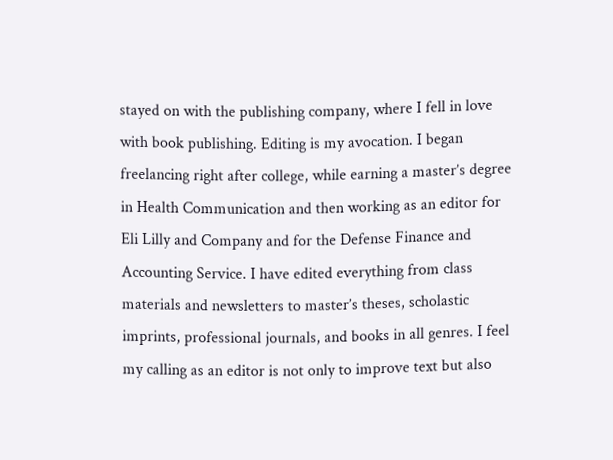stayed on with the publishing company, where I fell in love with book publishing. Editing is my avocation. I began freelancing right after college, while earning a master’s degree in Health Communication and then working as an editor for Eli Lilly and Company and for the Defense Finance and Accounting Service. I have edited everything from class materials and newsletters to master’s theses, scholastic imprints, professional journals, and books in all genres. I feel my calling as an editor is not only to improve text but also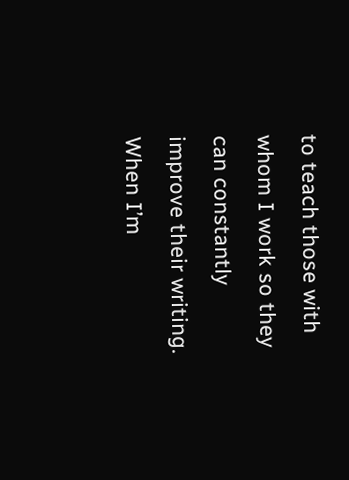to teach those with whom I work so they can constantly improve their writing. When I’m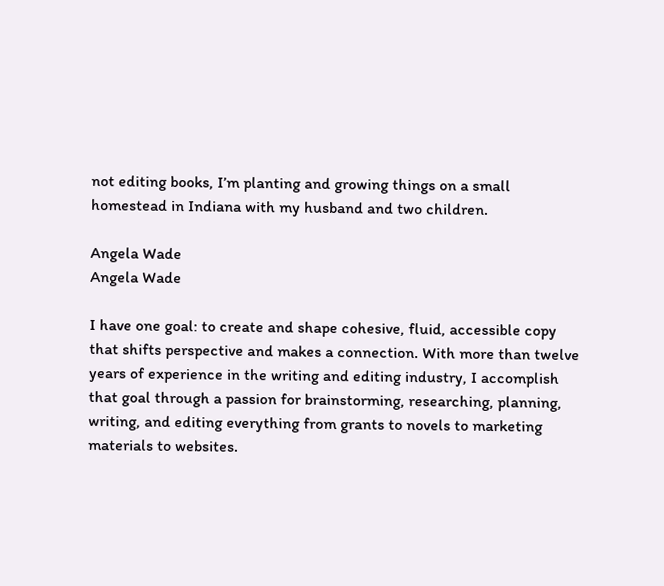not editing books, I’m planting and growing things on a small homestead in Indiana with my husband and two children.

Angela Wade
Angela Wade

I have one goal: to create and shape cohesive, fluid, accessible copy that shifts perspective and makes a connection. With more than twelve years of experience in the writing and editing industry, I accomplish that goal through a passion for brainstorming, researching, planning, writing, and editing everything from grants to novels to marketing materials to websites.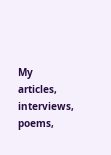My articles, interviews, poems,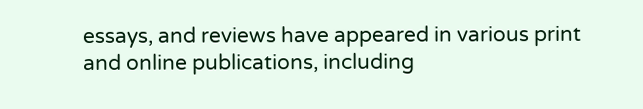essays, and reviews have appeared in various print and online publications, including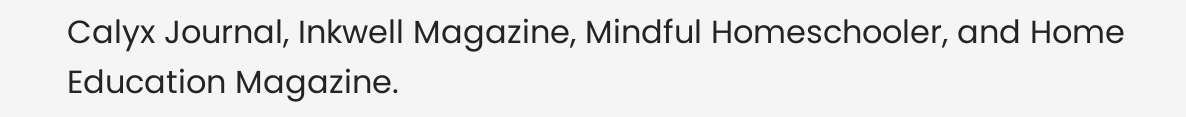Calyx Journal, Inkwell Magazine, Mindful Homeschooler, and Home Education Magazine.